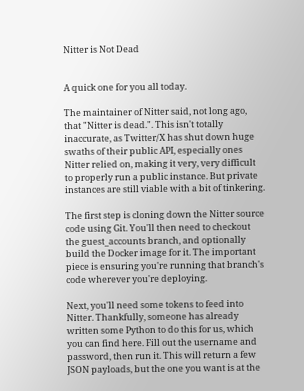Nitter is Not Dead


A quick one for you all today.

The maintainer of Nitter said, not long ago, that "Nitter is dead.". This isn't totally inaccurate, as Twitter/X has shut down huge swaths of their public API, especially ones Nitter relied on, making it very, very difficult to properly run a public instance. But private instances are still viable with a bit of tinkering.

The first step is cloning down the Nitter source code using Git. You'll then need to checkout the guest_accounts branch, and optionally build the Docker image for it. The important piece is ensuring you're running that branch's code wherever you're deploying.

Next, you'll need some tokens to feed into Nitter. Thankfully, someone has already written some Python to do this for us, which you can find here. Fill out the username and password, then run it. This will return a few JSON payloads, but the one you want is at the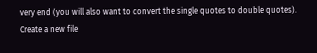very end (you will also want to convert the single quotes to double quotes). Create a new file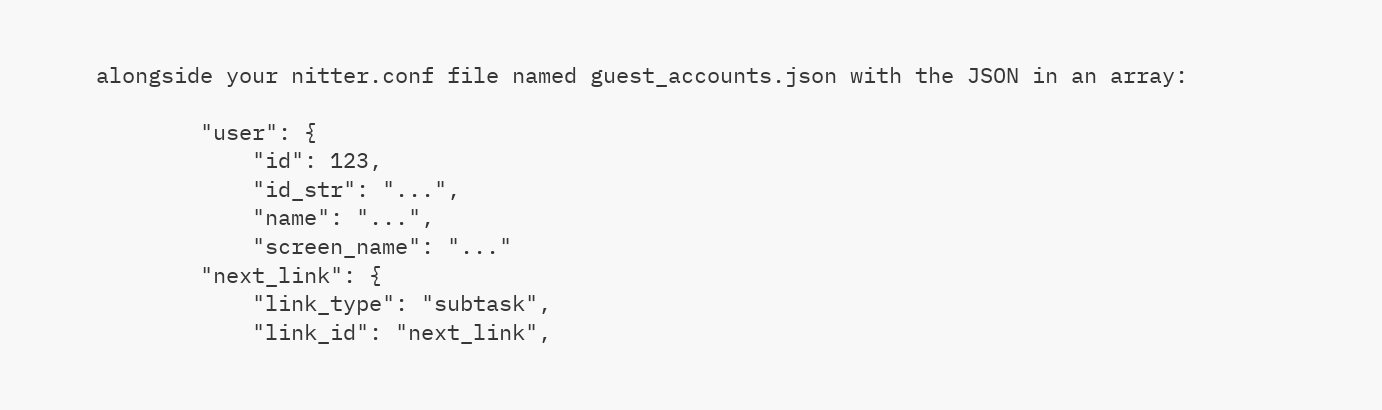alongside your nitter.conf file named guest_accounts.json with the JSON in an array:

        "user": {
            "id": 123,
            "id_str": "...",
            "name": "...",
            "screen_name": "..."
        "next_link": {
            "link_type": "subtask",
            "link_id": "next_link",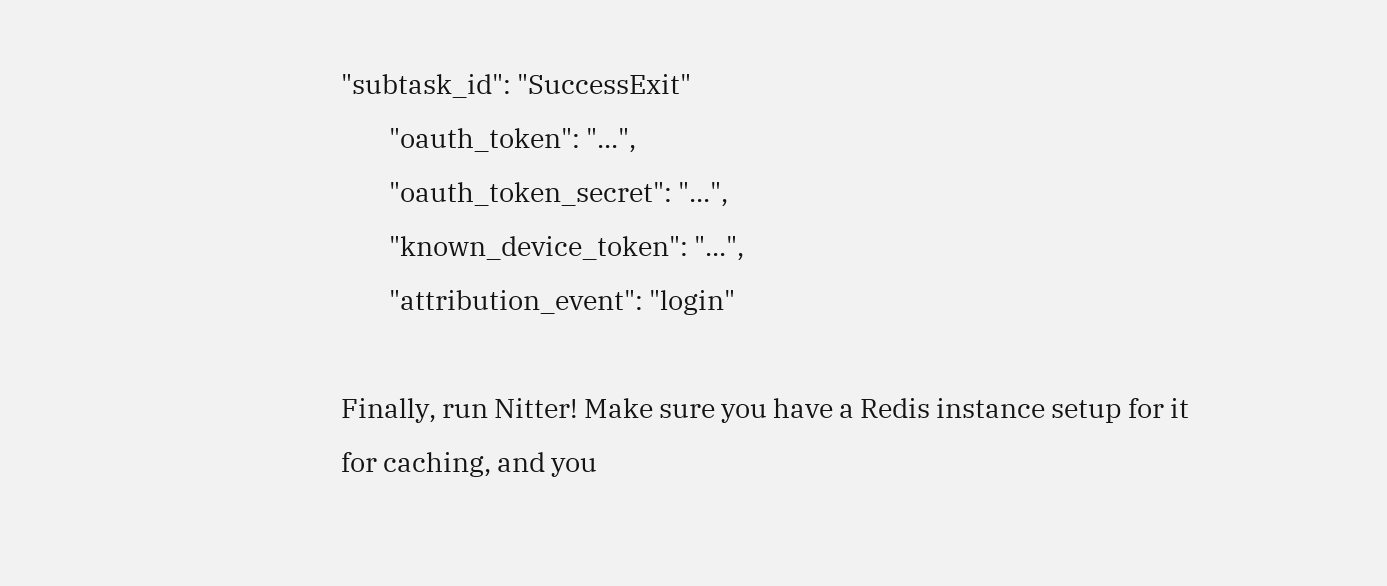"subtask_id": "SuccessExit"
        "oauth_token": "...",
        "oauth_token_secret": "...",
        "known_device_token": "...",
        "attribution_event": "login"

Finally, run Nitter! Make sure you have a Redis instance setup for it for caching, and you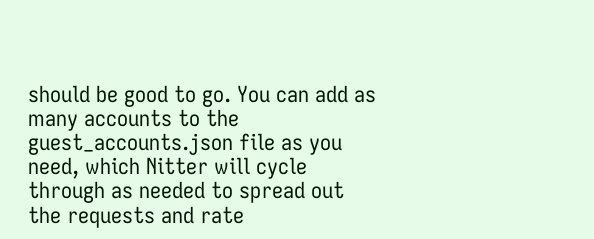should be good to go. You can add as many accounts to the guest_accounts.json file as you need, which Nitter will cycle through as needed to spread out the requests and rate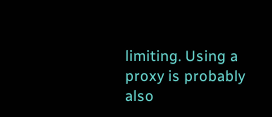limiting. Using a proxy is probably also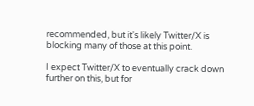recommended, but it's likely Twitter/X is blocking many of those at this point.

I expect Twitter/X to eventually crack down further on this, but for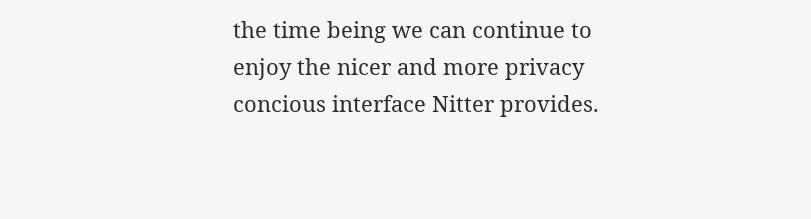the time being we can continue to enjoy the nicer and more privacy concious interface Nitter provides.